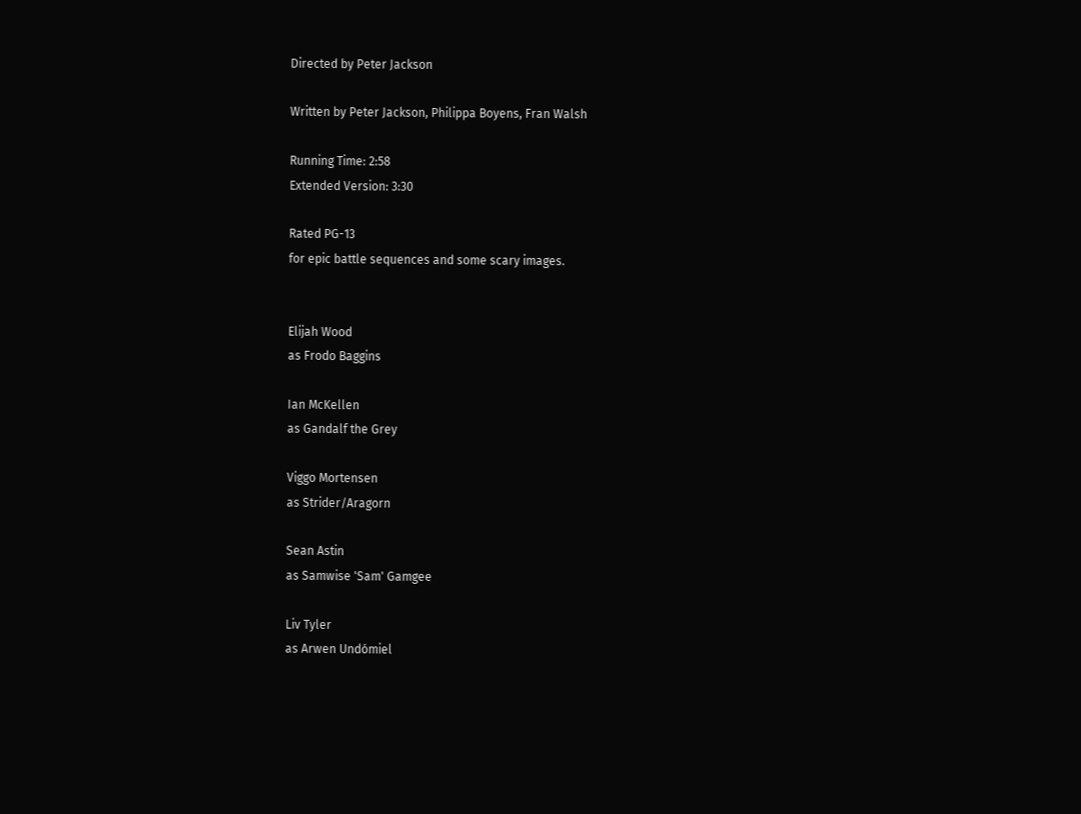Directed by Peter Jackson

Written by Peter Jackson, Philippa Boyens, Fran Walsh

Running Time: 2:58
Extended Version: 3:30

Rated PG-13
for epic battle sequences and some scary images.


Elijah Wood
as Frodo Baggins

Ian McKellen
as Gandalf the Grey

Viggo Mortensen
as Strider/Aragorn

Sean Astin
as Samwise 'Sam' Gamgee

Liv Tyler
as Arwen Undómiel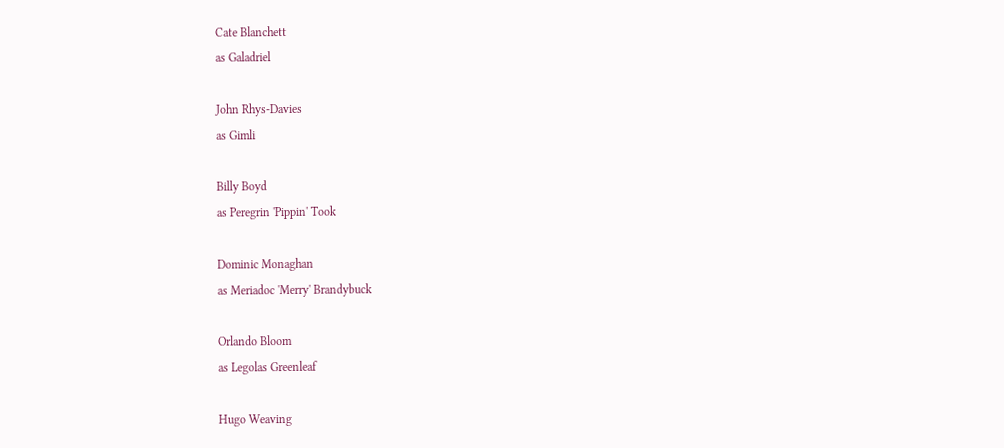Cate Blanchett
as Galadriel

John Rhys-Davies
as Gimli

Billy Boyd
as Peregrin 'Pippin' Took

Dominic Monaghan
as Meriadoc 'Merry' Brandybuck

Orlando Bloom
as Legolas Greenleaf

Hugo Weaving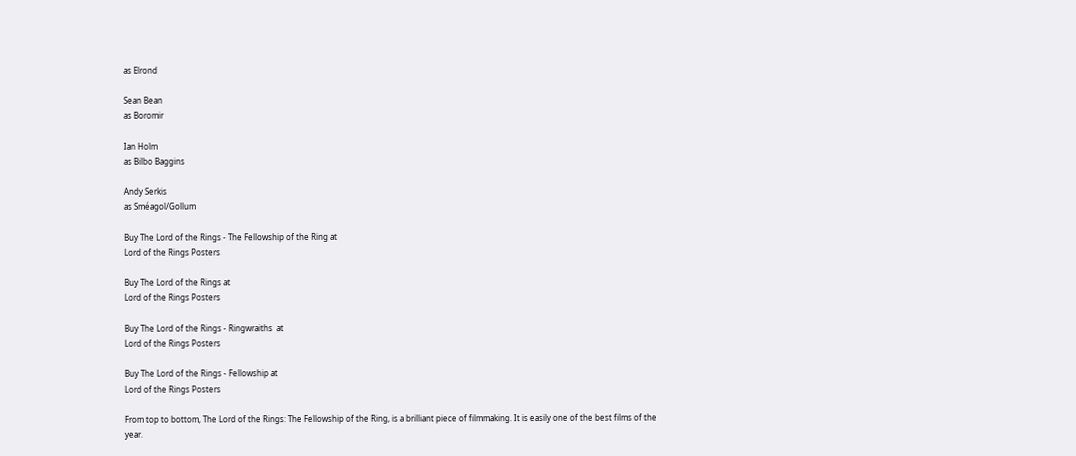as Elrond

Sean Bean
as Boromir

Ian Holm
as Bilbo Baggins

Andy Serkis
as Sméagol/Gollum

Buy The Lord of the Rings - The Fellowship of the Ring at
Lord of the Rings Posters

Buy The Lord of the Rings at
Lord of the Rings Posters

Buy The Lord of the Rings - Ringwraiths  at
Lord of the Rings Posters

Buy The Lord of the Rings - Fellowship at
Lord of the Rings Posters

From top to bottom, The Lord of the Rings: The Fellowship of the Ring, is a brilliant piece of filmmaking. It is easily one of the best films of the year.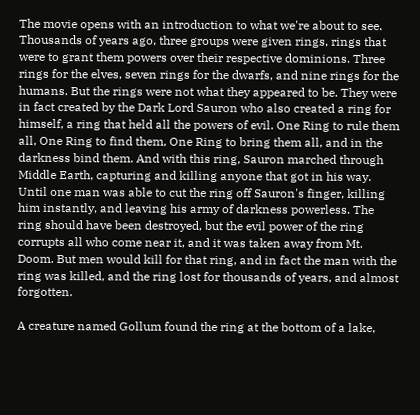The movie opens with an introduction to what we're about to see. Thousands of years ago, three groups were given rings, rings that were to grant them powers over their respective dominions. Three rings for the elves, seven rings for the dwarfs, and nine rings for the humans. But the rings were not what they appeared to be. They were in fact created by the Dark Lord Sauron who also created a ring for himself, a ring that held all the powers of evil. One Ring to rule them all, One Ring to find them, One Ring to bring them all, and in the darkness bind them. And with this ring, Sauron marched through Middle Earth, capturing and killing anyone that got in his way. Until one man was able to cut the ring off Sauron's finger, killing him instantly, and leaving his army of darkness powerless. The ring should have been destroyed, but the evil power of the ring corrupts all who come near it, and it was taken away from Mt. Doom. But men would kill for that ring, and in fact the man with the ring was killed, and the ring lost for thousands of years, and almost forgotten.

A creature named Gollum found the ring at the bottom of a lake,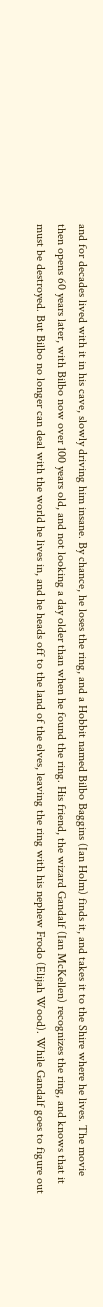and for decades lived with it in his cave, slowly driving him insane. By chance, he loses the ring, and a Hobbit named Bilbo Baggins (Ian Holm) finds it, and takes it to the Shire where he lives. The movie then opens 60 years later, with Bilbo now over 100 years old, and not looking a day older than when he found the ring. His friend, the wizard Gandalf (Ian McKellen) recognizes the ring, and knows that it must be destroyed. But Bilbo no longer can deal with the world he lives in, and he heads off to the land of the elves, leaving the ring with his nephew Frodo (Elijah Wood). While Gandalf goes to figure out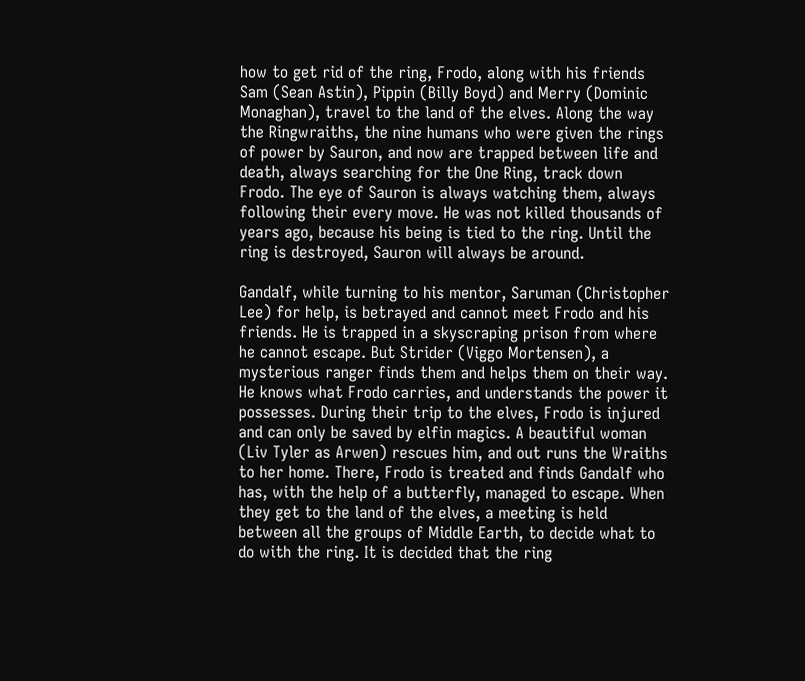how to get rid of the ring, Frodo, along with his friends Sam (Sean Astin), Pippin (Billy Boyd) and Merry (Dominic Monaghan), travel to the land of the elves. Along the way the Ringwraiths, the nine humans who were given the rings of power by Sauron, and now are trapped between life and death, always searching for the One Ring, track down Frodo. The eye of Sauron is always watching them, always following their every move. He was not killed thousands of years ago, because his being is tied to the ring. Until the ring is destroyed, Sauron will always be around.

Gandalf, while turning to his mentor, Saruman (Christopher Lee) for help, is betrayed and cannot meet Frodo and his friends. He is trapped in a skyscraping prison from where he cannot escape. But Strider (Viggo Mortensen), a mysterious ranger finds them and helps them on their way. He knows what Frodo carries, and understands the power it possesses. During their trip to the elves, Frodo is injured and can only be saved by elfin magics. A beautiful woman (Liv Tyler as Arwen) rescues him, and out runs the Wraiths to her home. There, Frodo is treated and finds Gandalf who has, with the help of a butterfly, managed to escape. When they get to the land of the elves, a meeting is held between all the groups of Middle Earth, to decide what to do with the ring. It is decided that the ring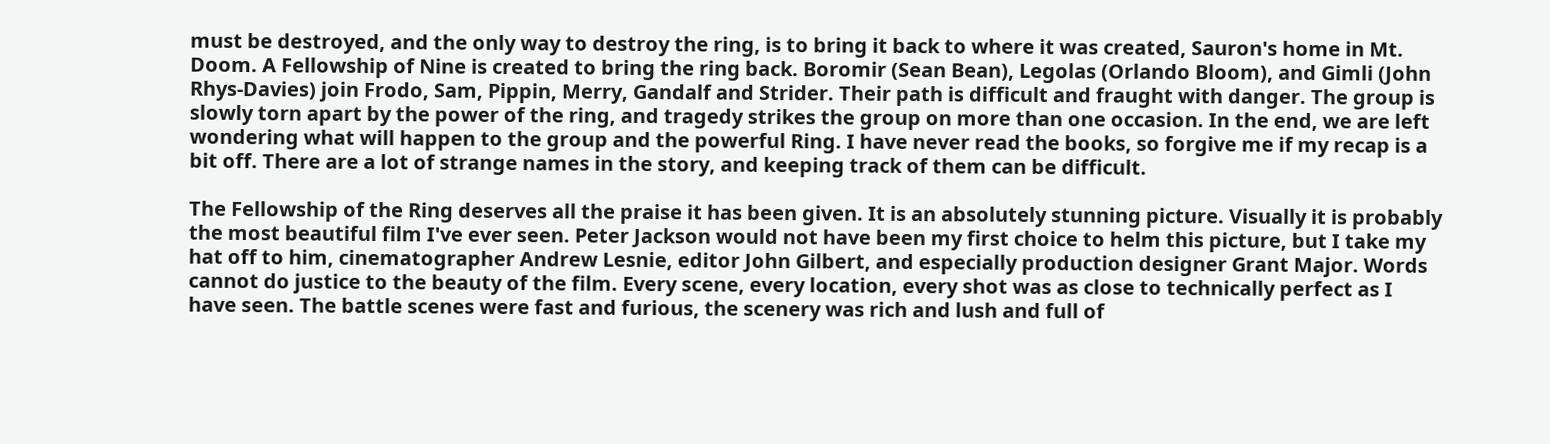must be destroyed, and the only way to destroy the ring, is to bring it back to where it was created, Sauron's home in Mt. Doom. A Fellowship of Nine is created to bring the ring back. Boromir (Sean Bean), Legolas (Orlando Bloom), and Gimli (John Rhys-Davies) join Frodo, Sam, Pippin, Merry, Gandalf and Strider. Their path is difficult and fraught with danger. The group is slowly torn apart by the power of the ring, and tragedy strikes the group on more than one occasion. In the end, we are left wondering what will happen to the group and the powerful Ring. I have never read the books, so forgive me if my recap is a bit off. There are a lot of strange names in the story, and keeping track of them can be difficult.

The Fellowship of the Ring deserves all the praise it has been given. It is an absolutely stunning picture. Visually it is probably the most beautiful film I've ever seen. Peter Jackson would not have been my first choice to helm this picture, but I take my hat off to him, cinematographer Andrew Lesnie, editor John Gilbert, and especially production designer Grant Major. Words cannot do justice to the beauty of the film. Every scene, every location, every shot was as close to technically perfect as I have seen. The battle scenes were fast and furious, the scenery was rich and lush and full of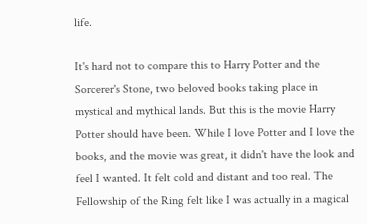life.

It's hard not to compare this to Harry Potter and the Sorcerer's Stone, two beloved books taking place in mystical and mythical lands. But this is the movie Harry Potter should have been. While I love Potter and I love the books, and the movie was great, it didn't have the look and feel I wanted. It felt cold and distant and too real. The Fellowship of the Ring felt like I was actually in a magical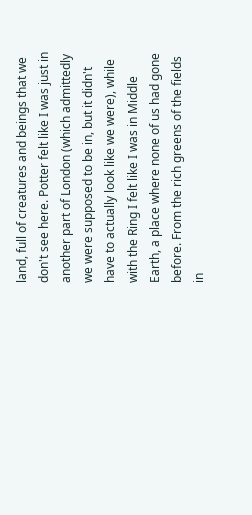land, full of creatures and beings that we don't see here. Potter felt like I was just in another part of London (which admittedly we were supposed to be in, but it didn't have to actually look like we were), while with the Ring I felt like I was in Middle Earth, a place where none of us had gone before. From the rich greens of the fields in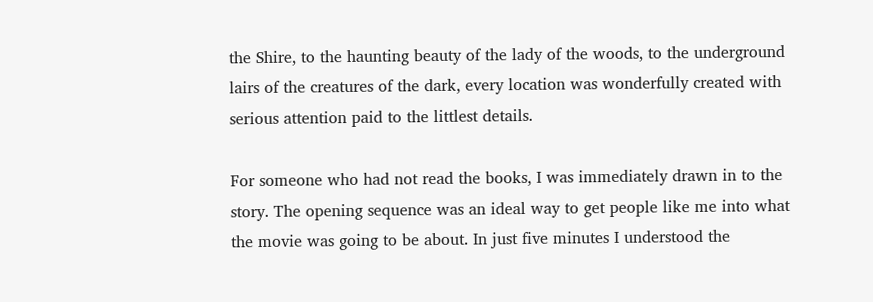the Shire, to the haunting beauty of the lady of the woods, to the underground lairs of the creatures of the dark, every location was wonderfully created with serious attention paid to the littlest details.

For someone who had not read the books, I was immediately drawn in to the story. The opening sequence was an ideal way to get people like me into what the movie was going to be about. In just five minutes I understood the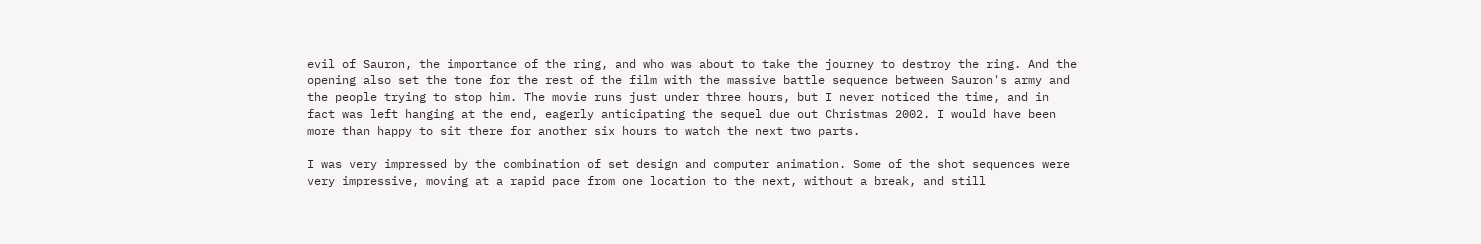evil of Sauron, the importance of the ring, and who was about to take the journey to destroy the ring. And the opening also set the tone for the rest of the film with the massive battle sequence between Sauron's army and the people trying to stop him. The movie runs just under three hours, but I never noticed the time, and in fact was left hanging at the end, eagerly anticipating the sequel due out Christmas 2002. I would have been more than happy to sit there for another six hours to watch the next two parts.

I was very impressed by the combination of set design and computer animation. Some of the shot sequences were very impressive, moving at a rapid pace from one location to the next, without a break, and still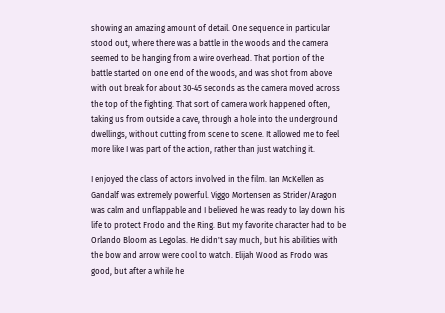showing an amazing amount of detail. One sequence in particular stood out, where there was a battle in the woods and the camera seemed to be hanging from a wire overhead. That portion of the battle started on one end of the woods, and was shot from above with out break for about 30-45 seconds as the camera moved across the top of the fighting. That sort of camera work happened often, taking us from outside a cave, through a hole into the underground dwellings, without cutting from scene to scene. It allowed me to feel more like I was part of the action, rather than just watching it.

I enjoyed the class of actors involved in the film. Ian McKellen as Gandalf was extremely powerful. Viggo Mortensen as Strider/Aragon was calm and unflappable and I believed he was ready to lay down his life to protect Frodo and the Ring. But my favorite character had to be Orlando Bloom as Legolas. He didn't say much, but his abilities with the bow and arrow were cool to watch. Elijah Wood as Frodo was good, but after a while he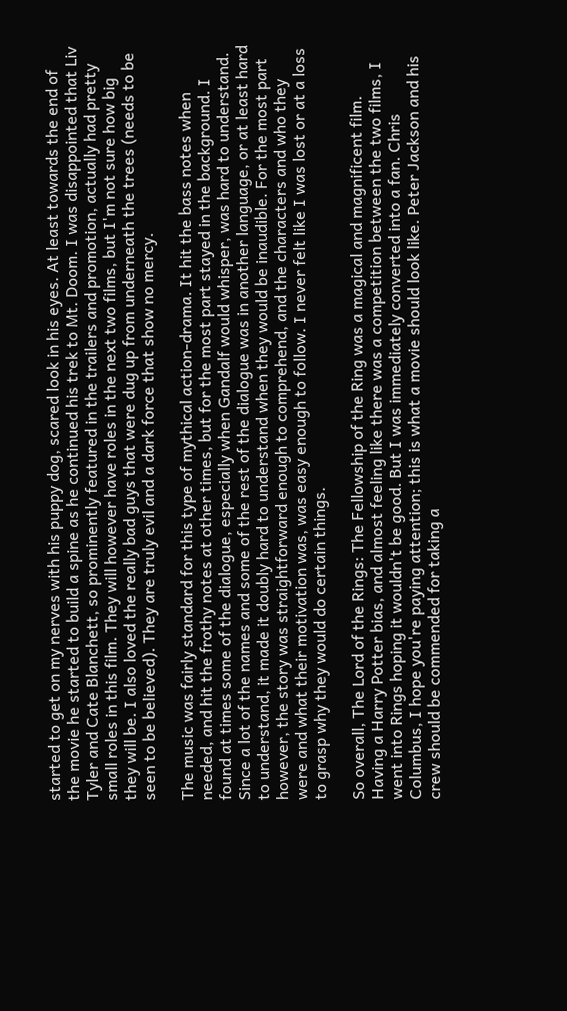started to get on my nerves with his puppy dog, scared look in his eyes. At least towards the end of the movie he started to build a spine as he continued his trek to Mt. Doom. I was disappointed that Liv Tyler and Cate Blanchett, so prominently featured in the trailers and promotion, actually had pretty small roles in this film. They will however have roles in the next two films, but I'm not sure how big they will be. I also loved the really bad guys that were dug up from underneath the trees (needs to be seen to be believed). They are truly evil and a dark force that show no mercy.

The music was fairly standard for this type of mythical action-drama. It hit the bass notes when needed, and hit the frothy notes at other times, but for the most part stayed in the background. I found at times some of the dialogue, especially when Gandalf would whisper, was hard to understand. Since a lot of the names and some of the rest of the dialogue was in another language, or at least hard to understand, it made it doubly hard to understand when they would be inaudible. For the most part however, the story was straightforward enough to comprehend, and the characters and who they were and what their motivation was, was easy enough to follow. I never felt like I was lost or at a loss to grasp why they would do certain things.

So overall, The Lord of the Rings: The Fellowship of the Ring was a magical and magnificent film. Having a Harry Potter bias, and almost feeling like there was a competition between the two films, I went into Rings hoping it wouldn't be good. But I was immediately converted into a fan. Chris Columbus, I hope you're paying attention; this is what a movie should look like. Peter Jackson and his crew should be commended for taking a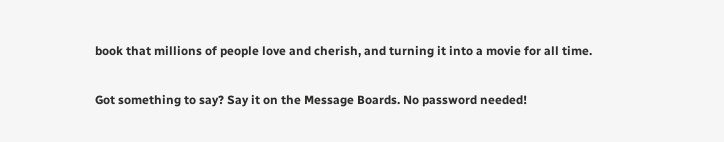book that millions of people love and cherish, and turning it into a movie for all time.

Got something to say? Say it on the Message Boards. No password needed!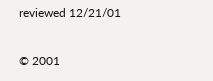reviewed 12/21/01

© 2001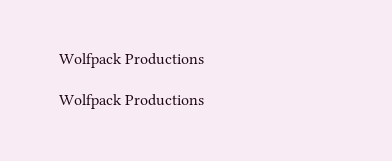Wolfpack Productions

Wolfpack Productions